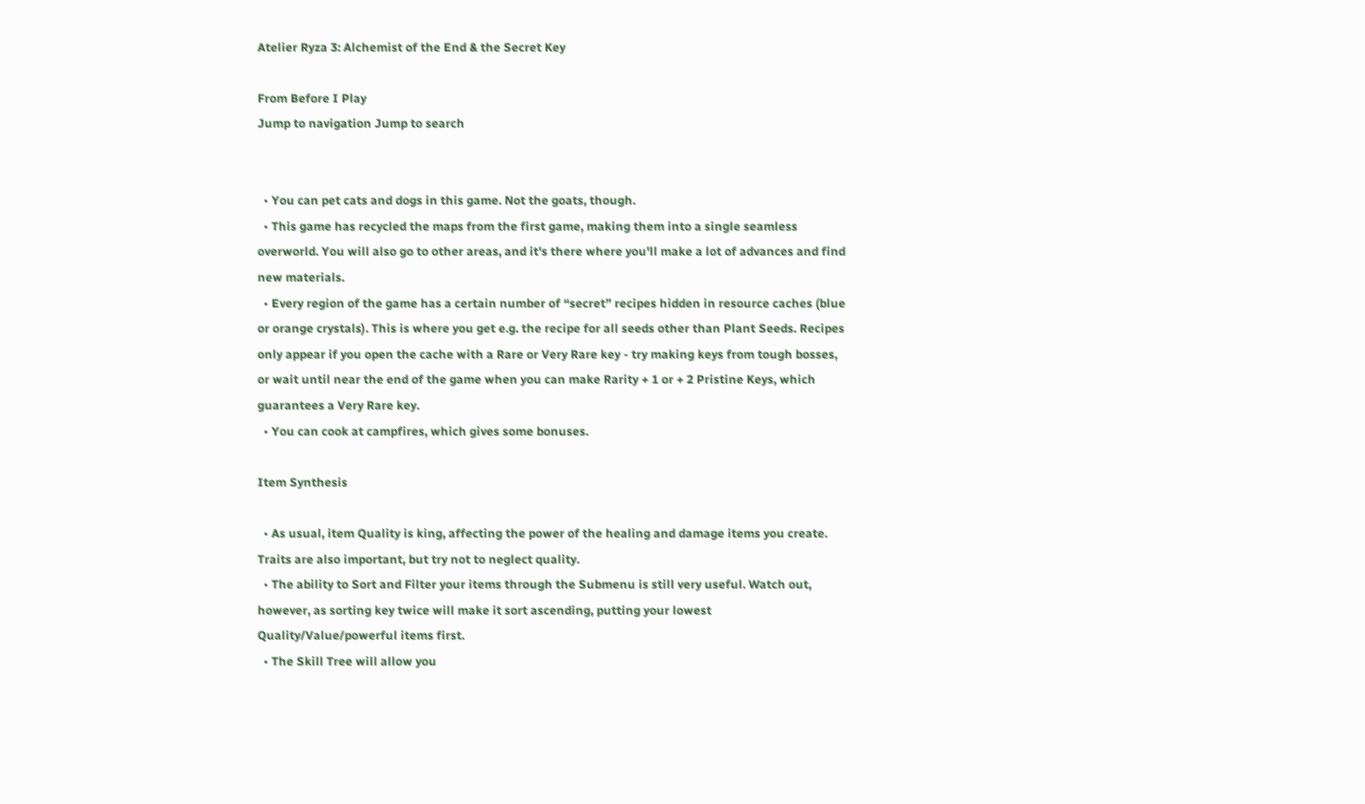Atelier Ryza 3: Alchemist of the End & the Secret Key

From Before I Play
Jump to navigation Jump to search


  • You can pet cats and dogs in this game. Not the goats, though.
  • This game has recycled the maps from the first game, making them into a single seamless overworld. You will also go to other areas, and it's there where you'll make a lot of advances and find new materials.
  • Every region of the game has a certain number of “secret” recipes hidden in resource caches (blue or orange crystals). This is where you get e.g. the recipe for all seeds other than Plant Seeds. Recipes only appear if you open the cache with a Rare or Very Rare key - try making keys from tough bosses, or wait until near the end of the game when you can make Rarity + 1 or + 2 Pristine Keys, which guarantees a Very Rare key.
  • You can cook at campfires, which gives some bonuses.

Item Synthesis

  • As usual, item Quality is king, affecting the power of the healing and damage items you create. Traits are also important, but try not to neglect quality.
  • The ability to Sort and Filter your items through the Submenu is still very useful. Watch out, however, as sorting key twice will make it sort ascending, putting your lowest Quality/Value/powerful items first.
  • The Skill Tree will allow you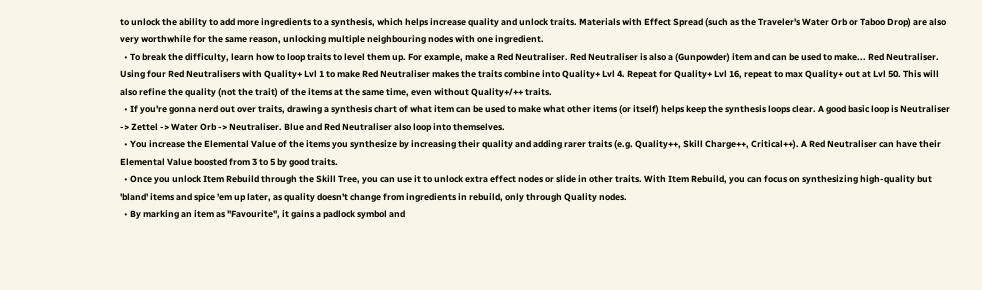to unlock the ability to add more ingredients to a synthesis, which helps increase quality and unlock traits. Materials with Effect Spread (such as the Traveler's Water Orb or Taboo Drop) are also very worthwhile for the same reason, unlocking multiple neighbouring nodes with one ingredient.
  • To break the difficulty, learn how to loop traits to level them up. For example, make a Red Neutraliser. Red Neutraliser is also a (Gunpowder) item and can be used to make... Red Neutraliser. Using four Red Neutralisers with Quality+ Lvl 1 to make Red Neutraliser makes the traits combine into Quality+ Lvl 4. Repeat for Quality+ Lvl 16, repeat to max Quality+ out at Lvl 50. This will also refine the quality (not the trait) of the items at the same time, even without Quality+/++ traits.
  • If you're gonna nerd out over traits, drawing a synthesis chart of what item can be used to make what other items (or itself) helps keep the synthesis loops clear. A good basic loop is Neutraliser -> Zettel -> Water Orb -> Neutraliser. Blue and Red Neutraliser also loop into themselves.
  • You increase the Elemental Value of the items you synthesize by increasing their quality and adding rarer traits (e.g. Quality++, Skill Charge++, Critical++). A Red Neutraliser can have their Elemental Value boosted from 3 to 5 by good traits.
  • Once you unlock Item Rebuild through the Skill Tree, you can use it to unlock extra effect nodes or slide in other traits. With Item Rebuild, you can focus on synthesizing high-quality but 'bland' items and spice 'em up later, as quality doesn't change from ingredients in rebuild, only through Quality nodes.
  • By marking an item as "Favourite", it gains a padlock symbol and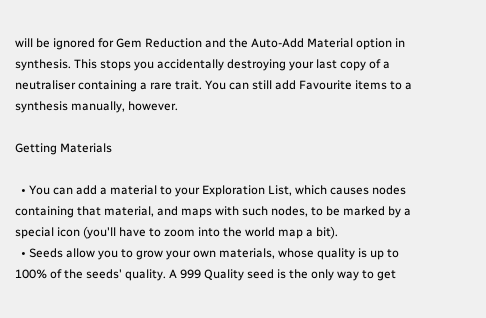will be ignored for Gem Reduction and the Auto-Add Material option in synthesis. This stops you accidentally destroying your last copy of a neutraliser containing a rare trait. You can still add Favourite items to a synthesis manually, however.

Getting Materials

  • You can add a material to your Exploration List, which causes nodes containing that material, and maps with such nodes, to be marked by a special icon (you'll have to zoom into the world map a bit).
  • Seeds allow you to grow your own materials, whose quality is up to 100% of the seeds' quality. A 999 Quality seed is the only way to get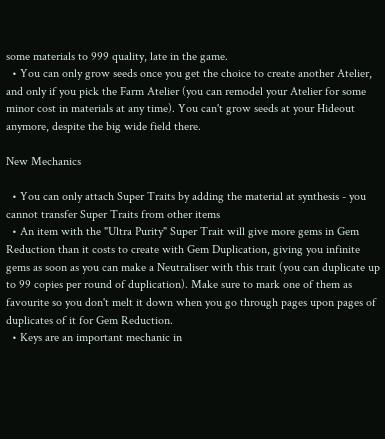some materials to 999 quality, late in the game.
  • You can only grow seeds once you get the choice to create another Atelier, and only if you pick the Farm Atelier (you can remodel your Atelier for some minor cost in materials at any time). You can't grow seeds at your Hideout anymore, despite the big wide field there.

New Mechanics

  • You can only attach Super Traits by adding the material at synthesis - you cannot transfer Super Traits from other items
  • An item with the "Ultra Purity" Super Trait will give more gems in Gem Reduction than it costs to create with Gem Duplication, giving you infinite gems as soon as you can make a Neutraliser with this trait (you can duplicate up to 99 copies per round of duplication). Make sure to mark one of them as favourite so you don't melt it down when you go through pages upon pages of duplicates of it for Gem Reduction.
  • Keys are an important mechanic in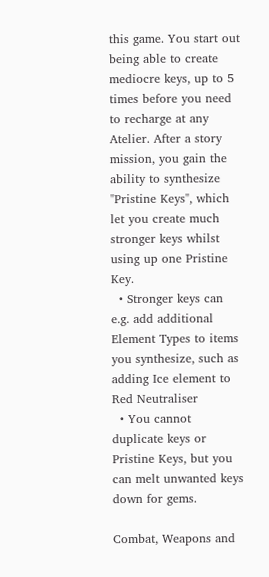this game. You start out being able to create mediocre keys, up to 5 times before you need to recharge at any Atelier. After a story mission, you gain the ability to synthesize "Pristine Keys", which let you create much stronger keys whilst using up one Pristine Key.
  • Stronger keys can e.g. add additional Element Types to items you synthesize, such as adding Ice element to Red Neutraliser
  • You cannot duplicate keys or Pristine Keys, but you can melt unwanted keys down for gems.

Combat, Weapons and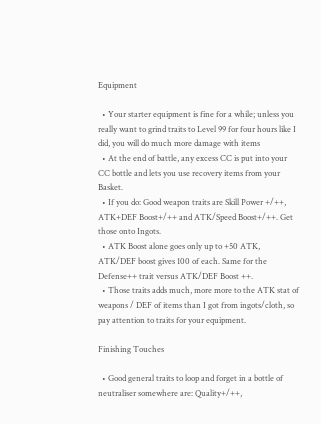Equipment

  • Your starter equipment is fine for a while; unless you really want to grind traits to Level 99 for four hours like I did, you will do much more damage with items
  • At the end of battle, any excess CC is put into your CC bottle and lets you use recovery items from your Basket.
  • If you do: Good weapon traits are Skill Power +/++, ATK+DEF Boost+/++ and ATK/Speed Boost+/++. Get those onto Ingots.
  • ATK Boost alone goes only up to +50 ATK, ATK/DEF boost gives 100 of each. Same for the Defense++ trait versus ATK/DEF Boost ++.
  • Those traits adds much, more more to the ATK stat of weapons / DEF of items than I got from ingots/cloth, so pay attention to traits for your equipment.

Finishing Touches

  • Good general traits to loop and forget in a bottle of neutraliser somewhere are: Quality+/++,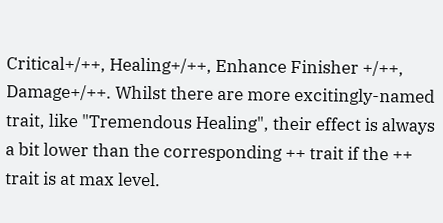Critical+/++, Healing+/++, Enhance Finisher +/++, Damage+/++. Whilst there are more excitingly-named trait, like "Tremendous Healing", their effect is always a bit lower than the corresponding ++ trait if the ++ trait is at max level.